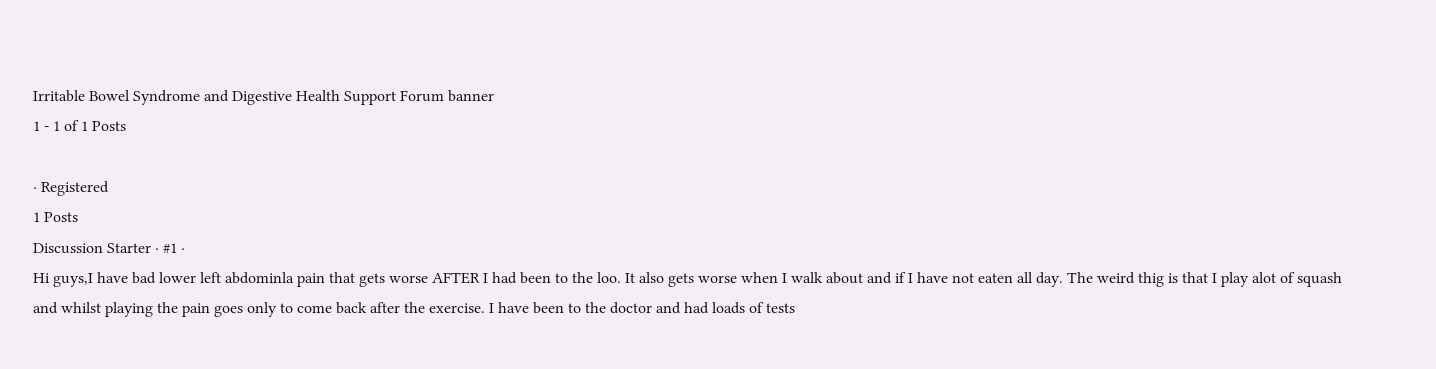Irritable Bowel Syndrome and Digestive Health Support Forum banner
1 - 1 of 1 Posts

· Registered
1 Posts
Discussion Starter · #1 ·
Hi guys,I have bad lower left abdominla pain that gets worse AFTER I had been to the loo. It also gets worse when I walk about and if I have not eaten all day. The weird thig is that I play alot of squash and whilst playing the pain goes only to come back after the exercise. I have been to the doctor and had loads of tests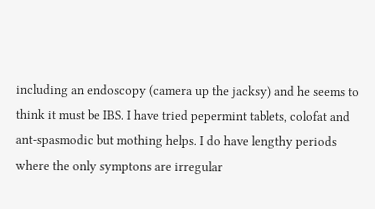including an endoscopy (camera up the jacksy) and he seems to think it must be IBS. I have tried pepermint tablets, colofat and ant-spasmodic but mothing helps. I do have lengthy periods where the only symptons are irregular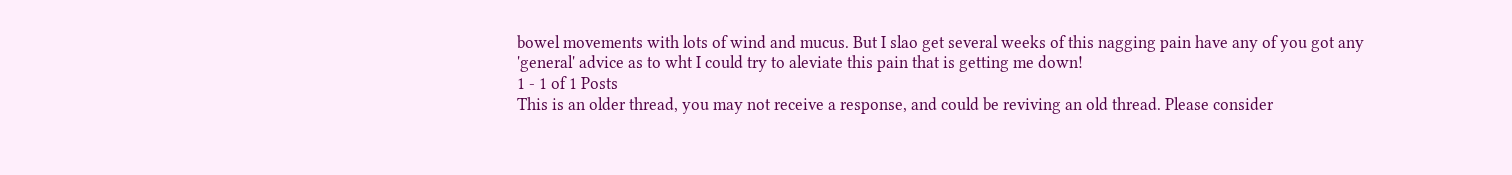bowel movements with lots of wind and mucus. But I slao get several weeks of this nagging pain have any of you got any 'general' advice as to wht I could try to aleviate this pain that is getting me down!
1 - 1 of 1 Posts
This is an older thread, you may not receive a response, and could be reviving an old thread. Please consider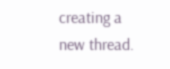creating a new thread.